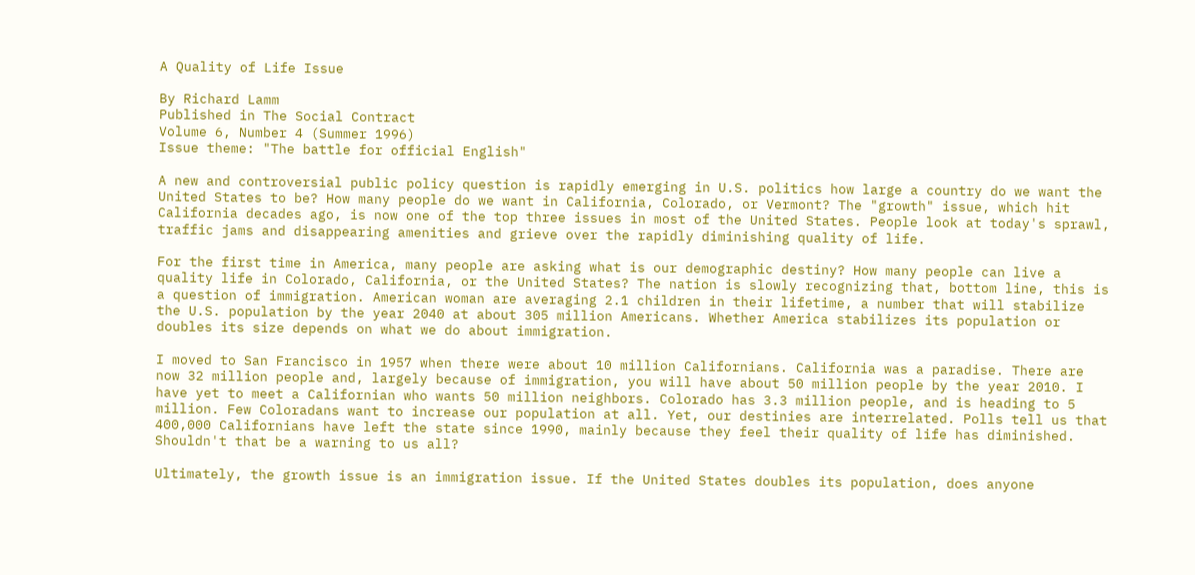A Quality of Life Issue

By Richard Lamm
Published in The Social Contract
Volume 6, Number 4 (Summer 1996)
Issue theme: "The battle for official English"

A new and controversial public policy question is rapidly emerging in U.S. politics how large a country do we want the United States to be? How many people do we want in California, Colorado, or Vermont? The "growth" issue, which hit California decades ago, is now one of the top three issues in most of the United States. People look at today's sprawl, traffic jams and disappearing amenities and grieve over the rapidly diminishing quality of life.

For the first time in America, many people are asking what is our demographic destiny? How many people can live a quality life in Colorado, California, or the United States? The nation is slowly recognizing that, bottom line, this is a question of immigration. American woman are averaging 2.1 children in their lifetime, a number that will stabilize the U.S. population by the year 2040 at about 305 million Americans. Whether America stabilizes its population or doubles its size depends on what we do about immigration.

I moved to San Francisco in 1957 when there were about 10 million Californians. California was a paradise. There are now 32 million people and, largely because of immigration, you will have about 50 million people by the year 2010. I have yet to meet a Californian who wants 50 million neighbors. Colorado has 3.3 million people, and is heading to 5 million. Few Coloradans want to increase our population at all. Yet, our destinies are interrelated. Polls tell us that 400,000 Californians have left the state since 1990, mainly because they feel their quality of life has diminished. Shouldn't that be a warning to us all?

Ultimately, the growth issue is an immigration issue. If the United States doubles its population, does anyone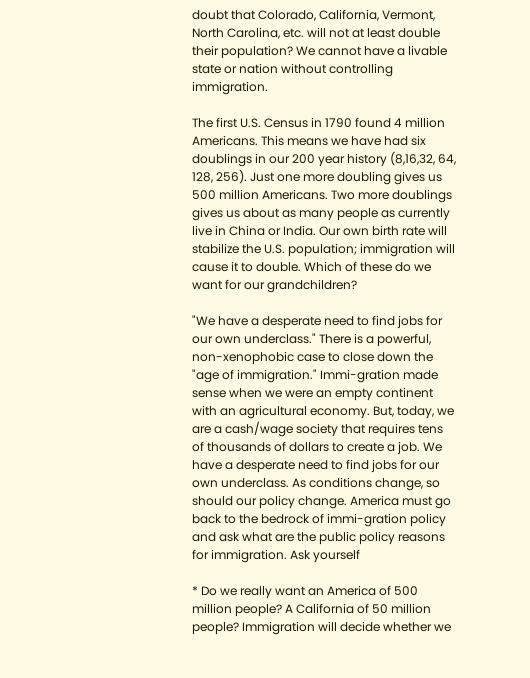doubt that Colorado, California, Vermont, North Carolina, etc. will not at least double their population? We cannot have a livable state or nation without controlling immigration.

The first U.S. Census in 1790 found 4 million Americans. This means we have had six doublings in our 200 year history (8,16,32, 64, 128, 256). Just one more doubling gives us 500 million Americans. Two more doublings gives us about as many people as currently live in China or India. Our own birth rate will stabilize the U.S. population; immigration will cause it to double. Which of these do we want for our grandchildren?

"We have a desperate need to find jobs for our own underclass." There is a powerful, non-xenophobic case to close down the "age of immigration." Immi-gration made sense when we were an empty continent with an agricultural economy. But, today, we are a cash/wage society that requires tens of thousands of dollars to create a job. We have a desperate need to find jobs for our own underclass. As conditions change, so should our policy change. America must go back to the bedrock of immi-gration policy and ask what are the public policy reasons for immigration. Ask yourself

* Do we really want an America of 500 million people? A California of 50 million people? Immigration will decide whether we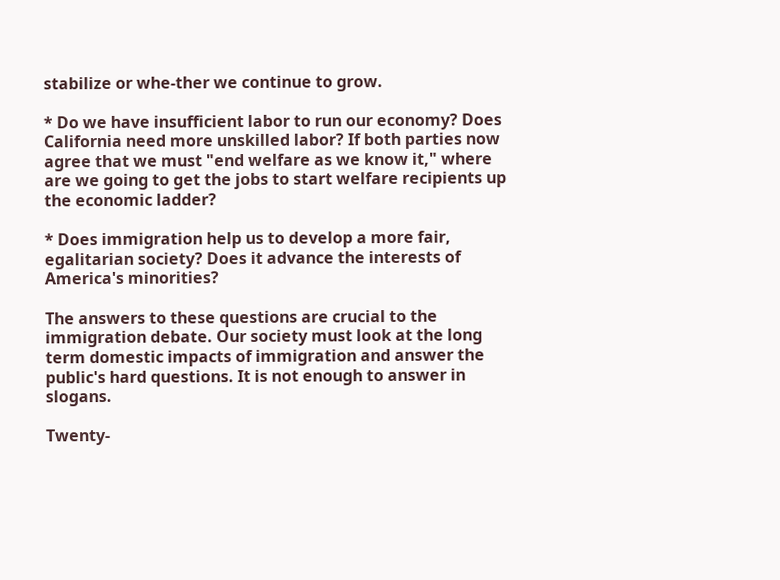stabilize or whe-ther we continue to grow.

* Do we have insufficient labor to run our economy? Does California need more unskilled labor? If both parties now agree that we must "end welfare as we know it," where are we going to get the jobs to start welfare recipients up the economic ladder?

* Does immigration help us to develop a more fair, egalitarian society? Does it advance the interests of America's minorities?

The answers to these questions are crucial to the immigration debate. Our society must look at the long term domestic impacts of immigration and answer the public's hard questions. It is not enough to answer in slogans.

Twenty-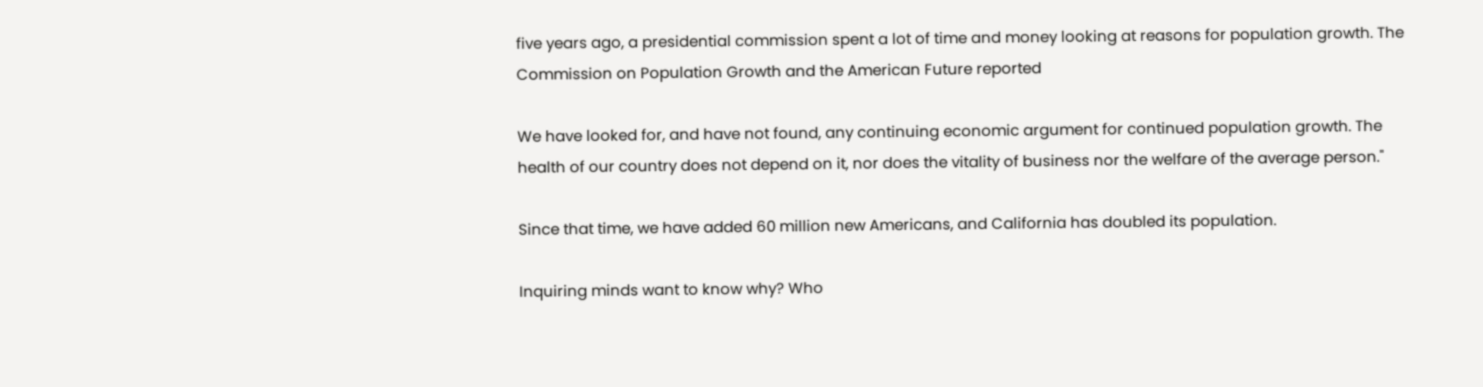five years ago, a presidential commission spent a lot of time and money looking at reasons for population growth. The Commission on Population Growth and the American Future reported

We have looked for, and have not found, any continuing economic argument for continued population growth. The health of our country does not depend on it, nor does the vitality of business nor the welfare of the average person."

Since that time, we have added 60 million new Americans, and California has doubled its population.

Inquiring minds want to know why? Who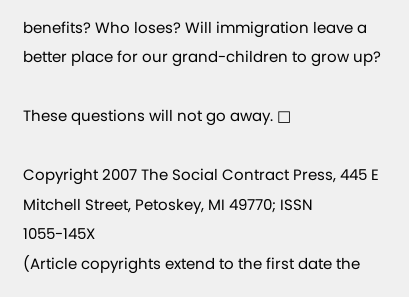benefits? Who loses? Will immigration leave a better place for our grand-children to grow up?

These questions will not go away. □

Copyright 2007 The Social Contract Press, 445 E Mitchell Street, Petoskey, MI 49770; ISSN 1055-145X
(Article copyrights extend to the first date the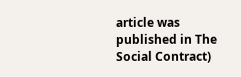article was published in The Social Contract)